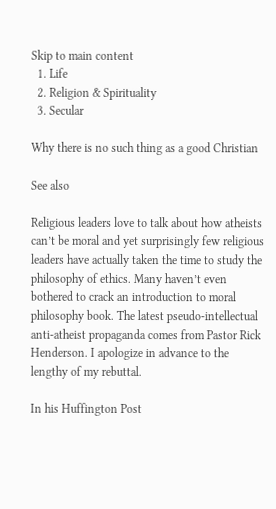Skip to main content
  1. Life
  2. Religion & Spirituality
  3. Secular

Why there is no such thing as a good Christian

See also

Religious leaders love to talk about how atheists can’t be moral and yet surprisingly few religious leaders have actually taken the time to study the philosophy of ethics. Many haven’t even bothered to crack an introduction to moral philosophy book. The latest pseudo-intellectual anti-atheist propaganda comes from Pastor Rick Henderson. I apologize in advance to the lengthy of my rebuttal.

In his Huffington Post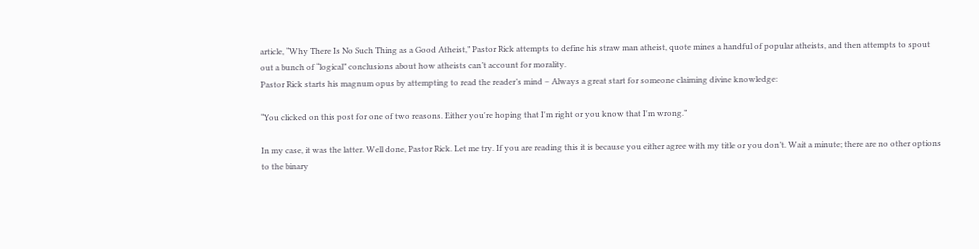article, “Why There Is No Such Thing as a Good Atheist,” Pastor Rick attempts to define his straw man atheist, quote mines a handful of popular atheists, and then attempts to spout out a bunch of “logical” conclusions about how atheists can’t account for morality.
Pastor Rick starts his magnum opus by attempting to read the reader’s mind – Always a great start for someone claiming divine knowledge:

“You clicked on this post for one of two reasons. Either you're hoping that I'm right or you know that I'm wrong.”

In my case, it was the latter. Well done, Pastor Rick. Let me try. If you are reading this it is because you either agree with my title or you don’t. Wait a minute; there are no other options to the binary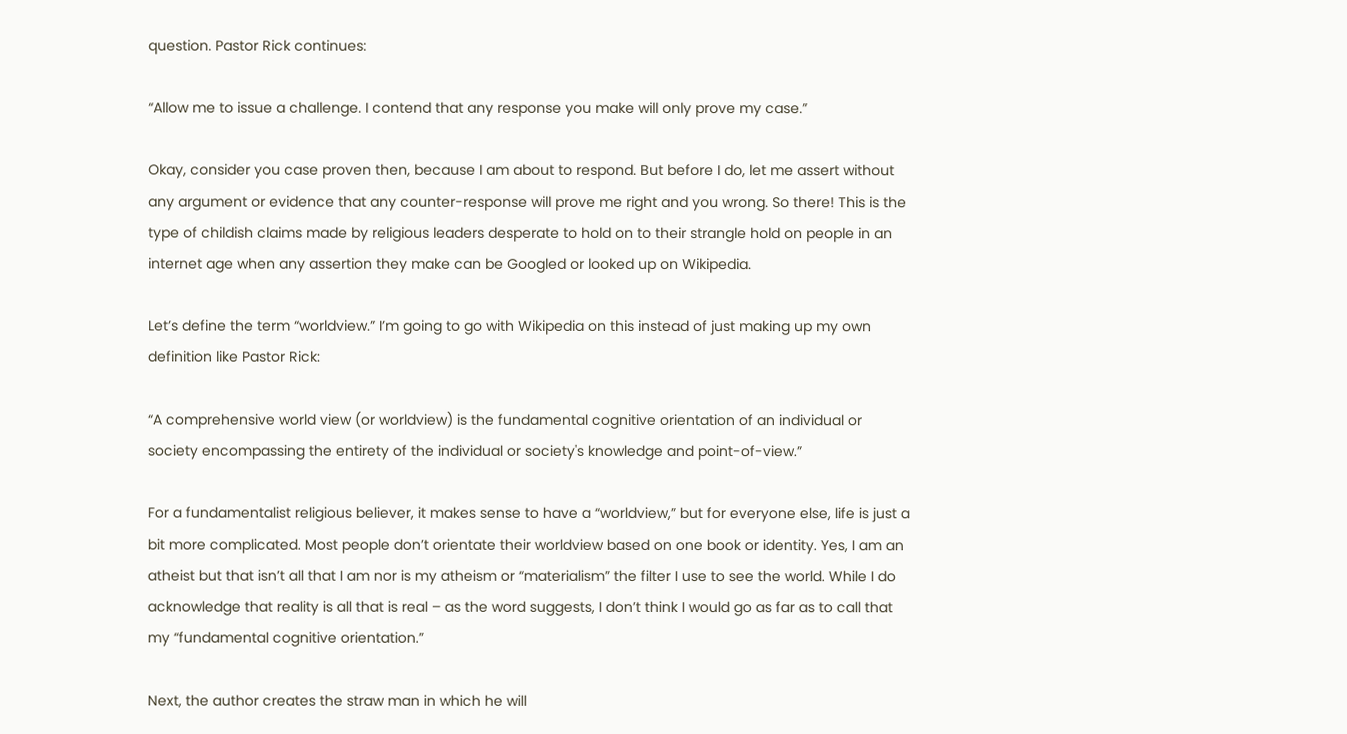question. Pastor Rick continues:

“Allow me to issue a challenge. I contend that any response you make will only prove my case.”

Okay, consider you case proven then, because I am about to respond. But before I do, let me assert without any argument or evidence that any counter-response will prove me right and you wrong. So there! This is the type of childish claims made by religious leaders desperate to hold on to their strangle hold on people in an internet age when any assertion they make can be Googled or looked up on Wikipedia.

Let’s define the term “worldview.” I’m going to go with Wikipedia on this instead of just making up my own definition like Pastor Rick:

“A comprehensive world view (or worldview) is the fundamental cognitive orientation of an individual or society encompassing the entirety of the individual or society's knowledge and point-of-view.”

For a fundamentalist religious believer, it makes sense to have a “worldview,” but for everyone else, life is just a bit more complicated. Most people don’t orientate their worldview based on one book or identity. Yes, I am an atheist but that isn’t all that I am nor is my atheism or “materialism” the filter I use to see the world. While I do acknowledge that reality is all that is real – as the word suggests, I don’t think I would go as far as to call that my “fundamental cognitive orientation.”

Next, the author creates the straw man in which he will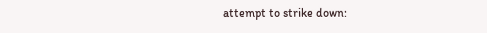attempt to strike down: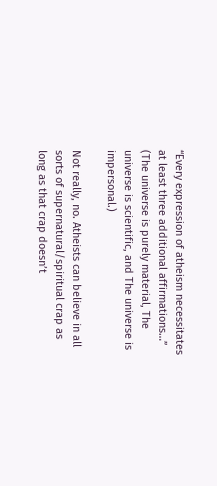“Every expression of atheism necessitates at least three additional affirmations…” (The universe is purely material, The universe is scientific, and The universe is impersonal.)

Not really, no. Atheists can believe in all sorts of supernatural/spiritual crap as long as that crap doesn’t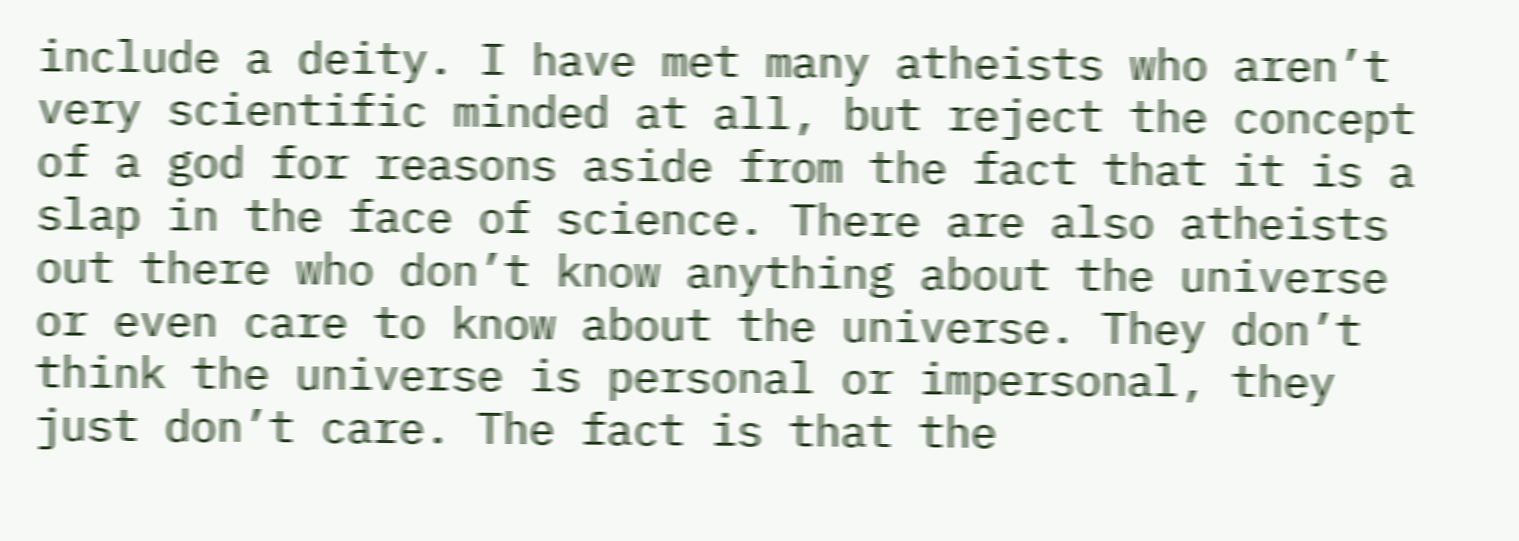include a deity. I have met many atheists who aren’t very scientific minded at all, but reject the concept of a god for reasons aside from the fact that it is a slap in the face of science. There are also atheists out there who don’t know anything about the universe or even care to know about the universe. They don’t think the universe is personal or impersonal, they just don’t care. The fact is that the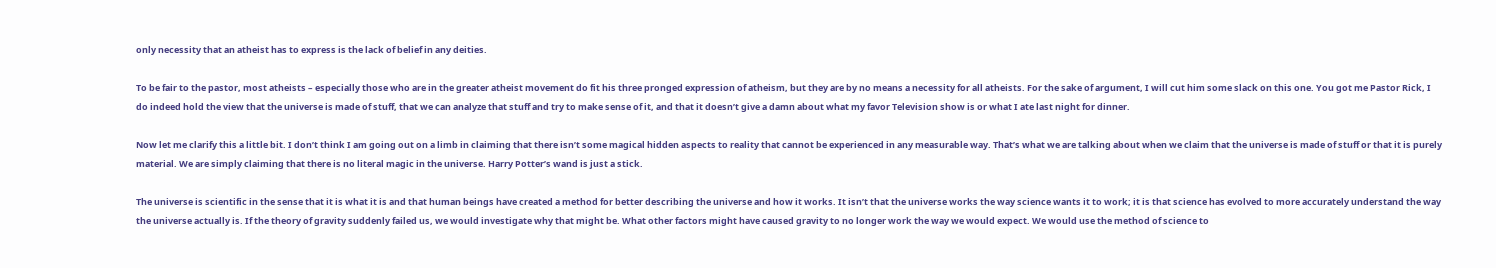only necessity that an atheist has to express is the lack of belief in any deities.

To be fair to the pastor, most atheists – especially those who are in the greater atheist movement do fit his three pronged expression of atheism, but they are by no means a necessity for all atheists. For the sake of argument, I will cut him some slack on this one. You got me Pastor Rick, I do indeed hold the view that the universe is made of stuff, that we can analyze that stuff and try to make sense of it, and that it doesn’t give a damn about what my favor Television show is or what I ate last night for dinner.

Now let me clarify this a little bit. I don’t think I am going out on a limb in claiming that there isn’t some magical hidden aspects to reality that cannot be experienced in any measurable way. That’s what we are talking about when we claim that the universe is made of stuff or that it is purely material. We are simply claiming that there is no literal magic in the universe. Harry Potter’s wand is just a stick.

The universe is scientific in the sense that it is what it is and that human beings have created a method for better describing the universe and how it works. It isn’t that the universe works the way science wants it to work; it is that science has evolved to more accurately understand the way the universe actually is. If the theory of gravity suddenly failed us, we would investigate why that might be. What other factors might have caused gravity to no longer work the way we would expect. We would use the method of science to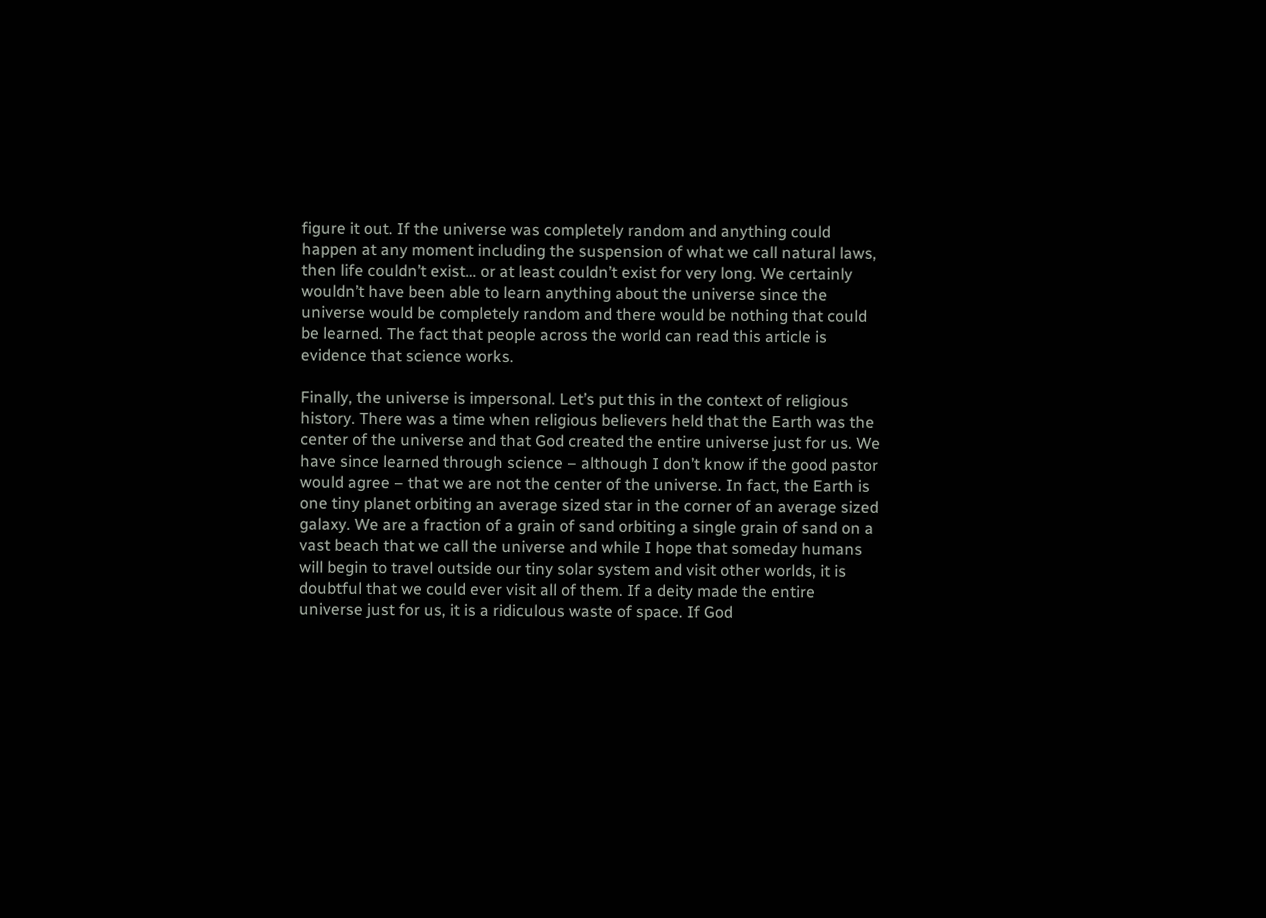figure it out. If the universe was completely random and anything could happen at any moment including the suspension of what we call natural laws, then life couldn’t exist… or at least couldn’t exist for very long. We certainly wouldn’t have been able to learn anything about the universe since the universe would be completely random and there would be nothing that could be learned. The fact that people across the world can read this article is evidence that science works.

Finally, the universe is impersonal. Let’s put this in the context of religious history. There was a time when religious believers held that the Earth was the center of the universe and that God created the entire universe just for us. We have since learned through science – although I don’t know if the good pastor would agree – that we are not the center of the universe. In fact, the Earth is one tiny planet orbiting an average sized star in the corner of an average sized galaxy. We are a fraction of a grain of sand orbiting a single grain of sand on a vast beach that we call the universe and while I hope that someday humans will begin to travel outside our tiny solar system and visit other worlds, it is doubtful that we could ever visit all of them. If a deity made the entire universe just for us, it is a ridiculous waste of space. If God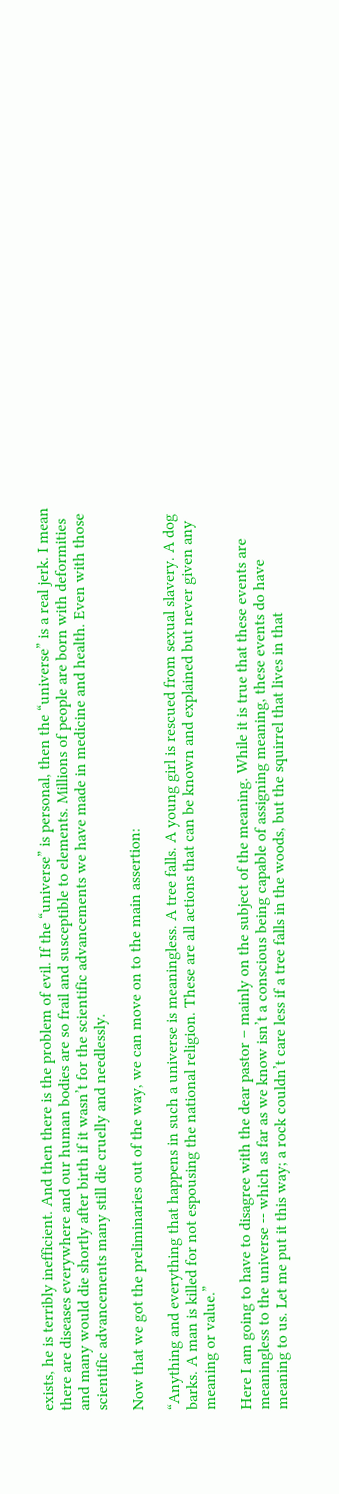exists, he is terribly inefficient. And then there is the problem of evil. If the “universe” is personal, then the “universe” is a real jerk. I mean there are diseases everywhere and our human bodies are so frail and susceptible to elements. Millions of people are born with deformities and many would die shortly after birth if it wasn’t for the scientific advancements we have made in medicine and health. Even with those scientific advancements many still die cruelly and needlessly.

Now that we got the preliminaries out of the way, we can move on to the main assertion:

“Anything and everything that happens in such a universe is meaningless. A tree falls. A young girl is rescued from sexual slavery. A dog barks. A man is killed for not espousing the national religion. These are all actions that can be known and explained but never given any meaning or value.”

Here I am going to have to disagree with the dear pastor – mainly on the subject of the meaning. While it is true that these events are meaningless to the universe -- which as far as we know isn’t a conscious being capable of assigning meaning, these events do have meaning to us. Let me put it this way; a rock couldn’t care less if a tree falls in the woods, but the squirrel that lives in that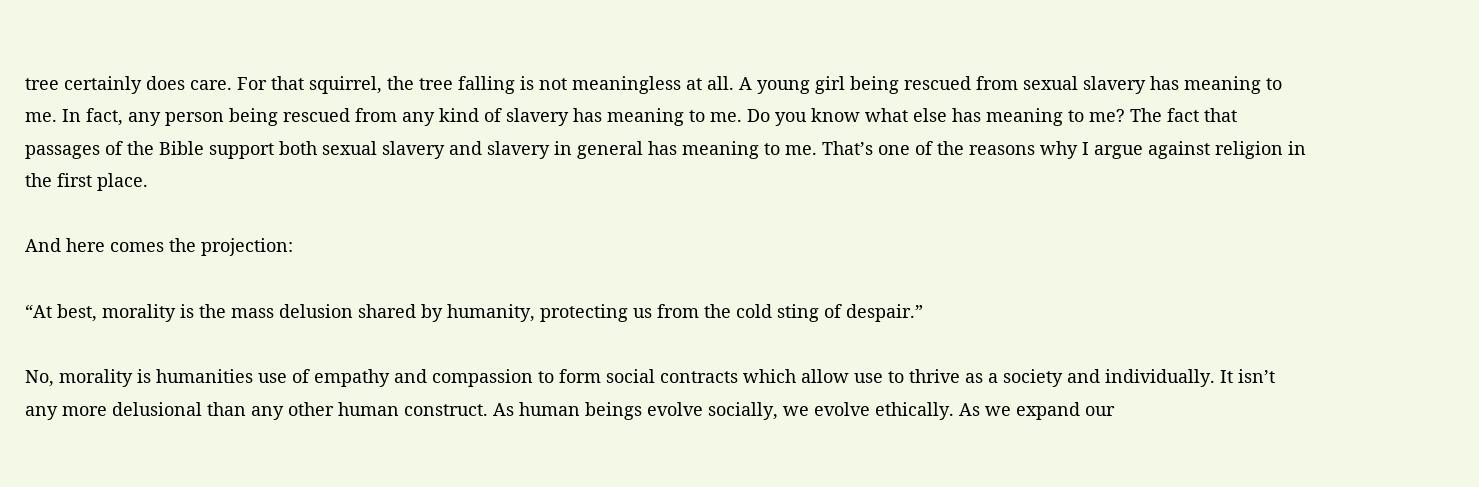tree certainly does care. For that squirrel, the tree falling is not meaningless at all. A young girl being rescued from sexual slavery has meaning to me. In fact, any person being rescued from any kind of slavery has meaning to me. Do you know what else has meaning to me? The fact that passages of the Bible support both sexual slavery and slavery in general has meaning to me. That’s one of the reasons why I argue against religion in the first place.

And here comes the projection:

“At best, morality is the mass delusion shared by humanity, protecting us from the cold sting of despair.”

No, morality is humanities use of empathy and compassion to form social contracts which allow use to thrive as a society and individually. It isn’t any more delusional than any other human construct. As human beings evolve socially, we evolve ethically. As we expand our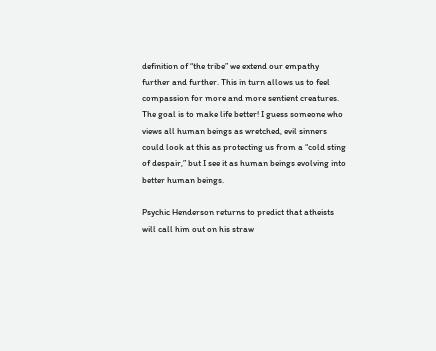definition of “the tribe” we extend our empathy further and further. This in turn allows us to feel compassion for more and more sentient creatures. The goal is to make life better! I guess someone who views all human beings as wretched, evil sinners could look at this as protecting us from a “cold sting of despair,” but I see it as human beings evolving into better human beings.

Psychic Henderson returns to predict that atheists will call him out on his straw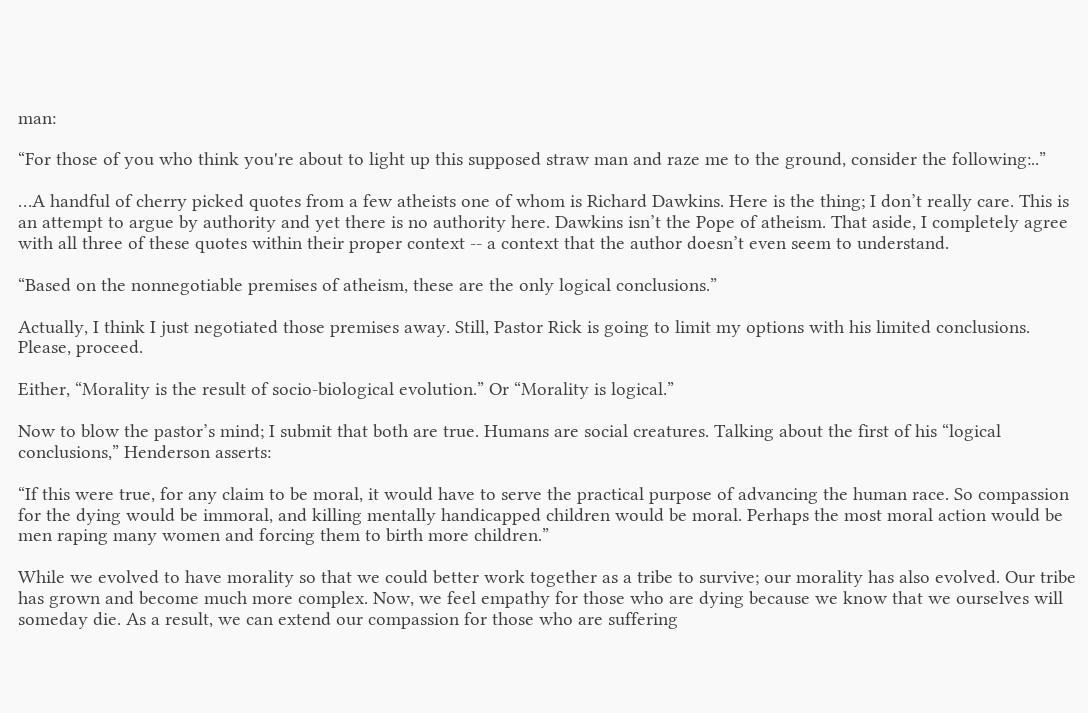man:

“For those of you who think you're about to light up this supposed straw man and raze me to the ground, consider the following:..”

…A handful of cherry picked quotes from a few atheists one of whom is Richard Dawkins. Here is the thing; I don’t really care. This is an attempt to argue by authority and yet there is no authority here. Dawkins isn’t the Pope of atheism. That aside, I completely agree with all three of these quotes within their proper context -- a context that the author doesn’t even seem to understand.

“Based on the nonnegotiable premises of atheism, these are the only logical conclusions.”

Actually, I think I just negotiated those premises away. Still, Pastor Rick is going to limit my options with his limited conclusions. Please, proceed.

Either, “Morality is the result of socio-biological evolution.” Or “Morality is logical.”

Now to blow the pastor’s mind; I submit that both are true. Humans are social creatures. Talking about the first of his “logical conclusions,” Henderson asserts:

“If this were true, for any claim to be moral, it would have to serve the practical purpose of advancing the human race. So compassion for the dying would be immoral, and killing mentally handicapped children would be moral. Perhaps the most moral action would be men raping many women and forcing them to birth more children.”

While we evolved to have morality so that we could better work together as a tribe to survive; our morality has also evolved. Our tribe has grown and become much more complex. Now, we feel empathy for those who are dying because we know that we ourselves will someday die. As a result, we can extend our compassion for those who are suffering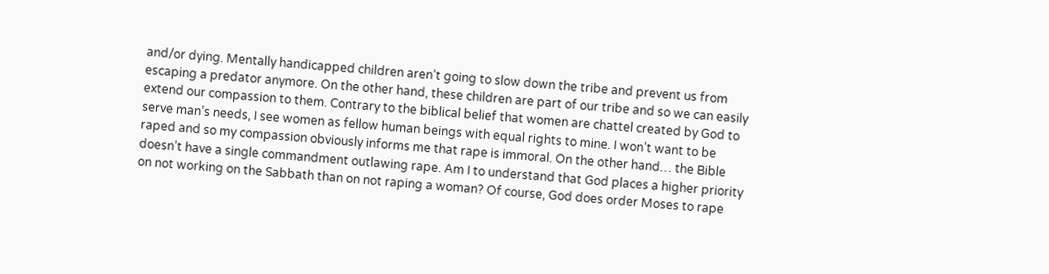and/or dying. Mentally handicapped children aren’t going to slow down the tribe and prevent us from escaping a predator anymore. On the other hand, these children are part of our tribe and so we can easily extend our compassion to them. Contrary to the biblical belief that women are chattel created by God to serve man’s needs, I see women as fellow human beings with equal rights to mine. I won’t want to be raped and so my compassion obviously informs me that rape is immoral. On the other hand… the Bible doesn’t have a single commandment outlawing rape. Am I to understand that God places a higher priority on not working on the Sabbath than on not raping a woman? Of course, God does order Moses to rape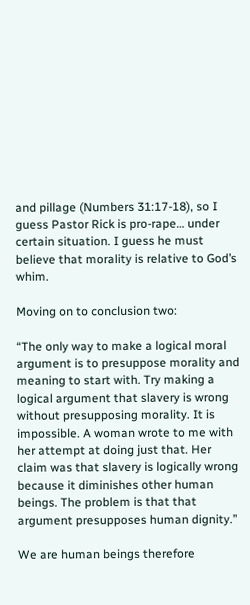and pillage (Numbers 31:17-18), so I guess Pastor Rick is pro-rape… under certain situation. I guess he must believe that morality is relative to God’s whim.

Moving on to conclusion two:

“The only way to make a logical moral argument is to presuppose morality and meaning to start with. Try making a logical argument that slavery is wrong without presupposing morality. It is impossible. A woman wrote to me with her attempt at doing just that. Her claim was that slavery is logically wrong because it diminishes other human beings. The problem is that that argument presupposes human dignity.”

We are human beings therefore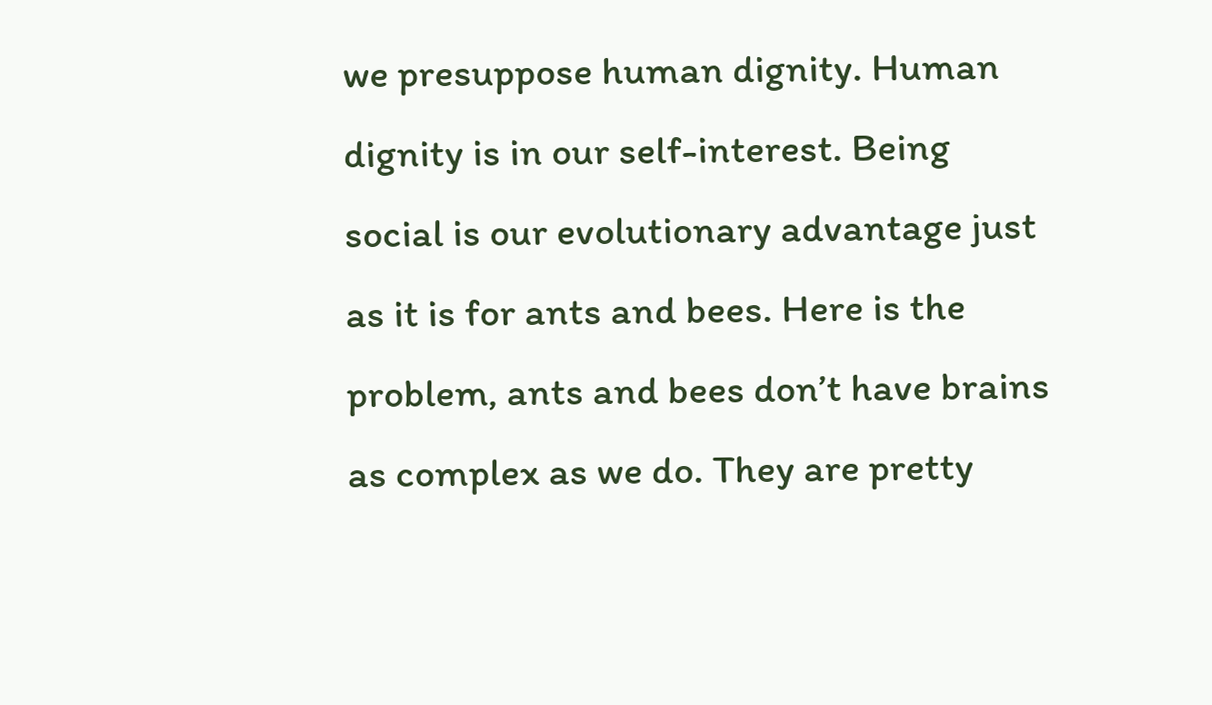we presuppose human dignity. Human dignity is in our self-interest. Being social is our evolutionary advantage just as it is for ants and bees. Here is the problem, ants and bees don’t have brains as complex as we do. They are pretty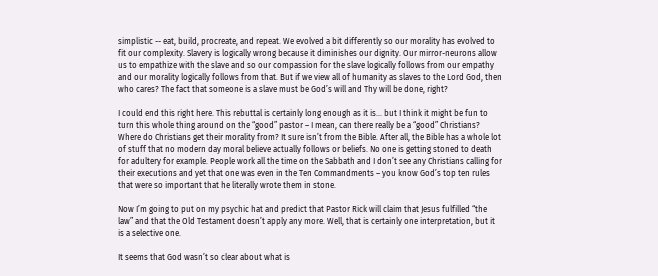simplistic -- eat, build, procreate, and repeat. We evolved a bit differently so our morality has evolved to fit our complexity. Slavery is logically wrong because it diminishes our dignity. Our mirror-neurons allow us to empathize with the slave and so our compassion for the slave logically follows from our empathy and our morality logically follows from that. But if we view all of humanity as slaves to the Lord God, then who cares? The fact that someone is a slave must be God’s will and Thy will be done, right?

I could end this right here. This rebuttal is certainly long enough as it is… but I think it might be fun to turn this whole thing around on the “good” pastor – I mean, can there really be a “good” Christians? Where do Christians get their morality from? It sure isn’t from the Bible. After all, the Bible has a whole lot of stuff that no modern day moral believe actually follows or beliefs. No one is getting stoned to death for adultery for example. People work all the time on the Sabbath and I don’t see any Christians calling for their executions and yet that one was even in the Ten Commandments – you know God’s top ten rules that were so important that he literally wrote them in stone.

Now I’m going to put on my psychic hat and predict that Pastor Rick will claim that Jesus fulfilled “the law” and that the Old Testament doesn’t apply any more. Well, that is certainly one interpretation, but it is a selective one.

It seems that God wasn’t so clear about what is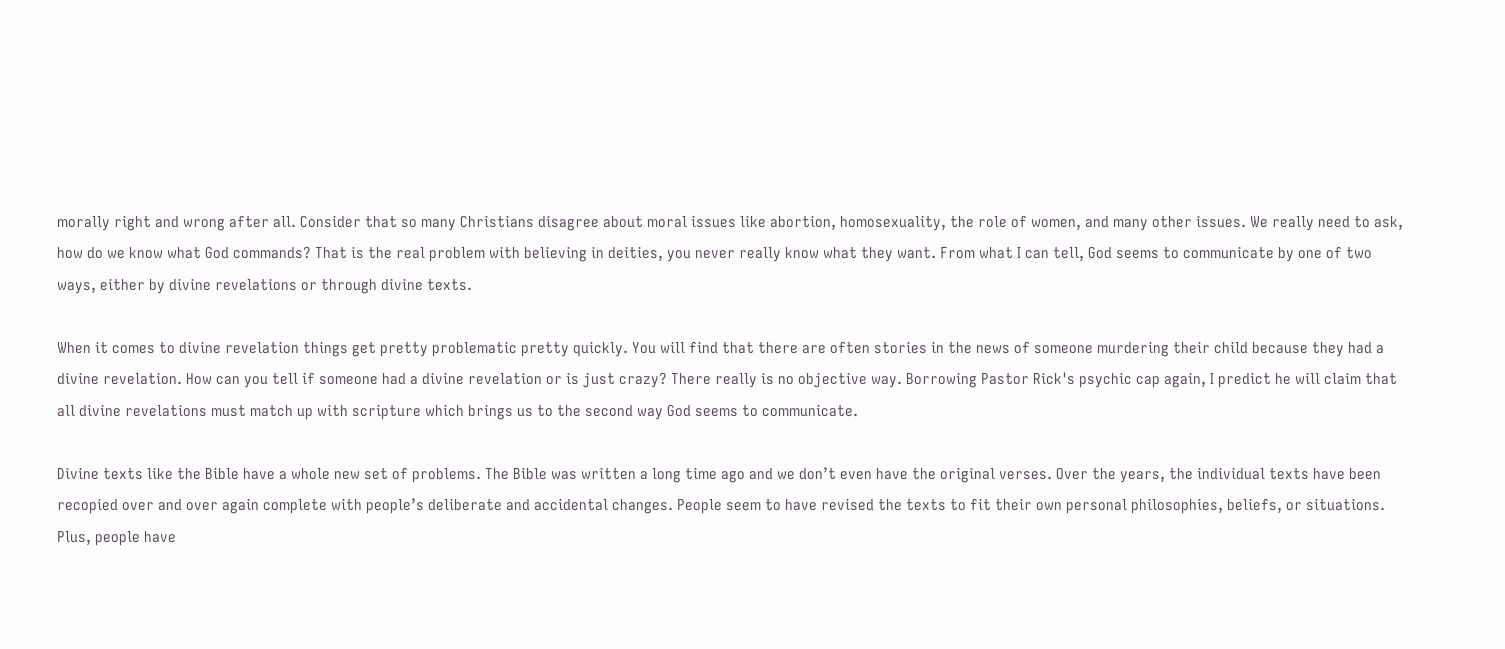morally right and wrong after all. Consider that so many Christians disagree about moral issues like abortion, homosexuality, the role of women, and many other issues. We really need to ask, how do we know what God commands? That is the real problem with believing in deities, you never really know what they want. From what I can tell, God seems to communicate by one of two ways, either by divine revelations or through divine texts.

When it comes to divine revelation things get pretty problematic pretty quickly. You will find that there are often stories in the news of someone murdering their child because they had a divine revelation. How can you tell if someone had a divine revelation or is just crazy? There really is no objective way. Borrowing Pastor Rick's psychic cap again, I predict he will claim that all divine revelations must match up with scripture which brings us to the second way God seems to communicate.

Divine texts like the Bible have a whole new set of problems. The Bible was written a long time ago and we don’t even have the original verses. Over the years, the individual texts have been recopied over and over again complete with people’s deliberate and accidental changes. People seem to have revised the texts to fit their own personal philosophies, beliefs, or situations. Plus, people have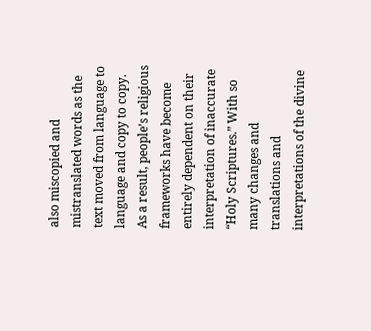also miscopied and mistranslated words as the text moved from language to language and copy to copy. As a result, people’s religious frameworks have become entirely dependent on their interpretation of inaccurate “Holy Scriptures.” With so many changes and translations and interpretations of the divine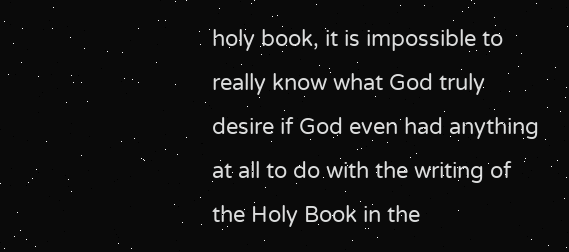holy book, it is impossible to really know what God truly desire if God even had anything at all to do with the writing of the Holy Book in the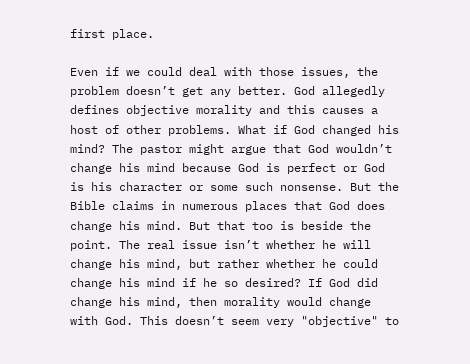first place.

Even if we could deal with those issues, the problem doesn’t get any better. God allegedly defines objective morality and this causes a host of other problems. What if God changed his mind? The pastor might argue that God wouldn’t change his mind because God is perfect or God is his character or some such nonsense. But the Bible claims in numerous places that God does change his mind. But that too is beside the point. The real issue isn’t whether he will change his mind, but rather whether he could change his mind if he so desired? If God did change his mind, then morality would change with God. This doesn’t seem very "objective" to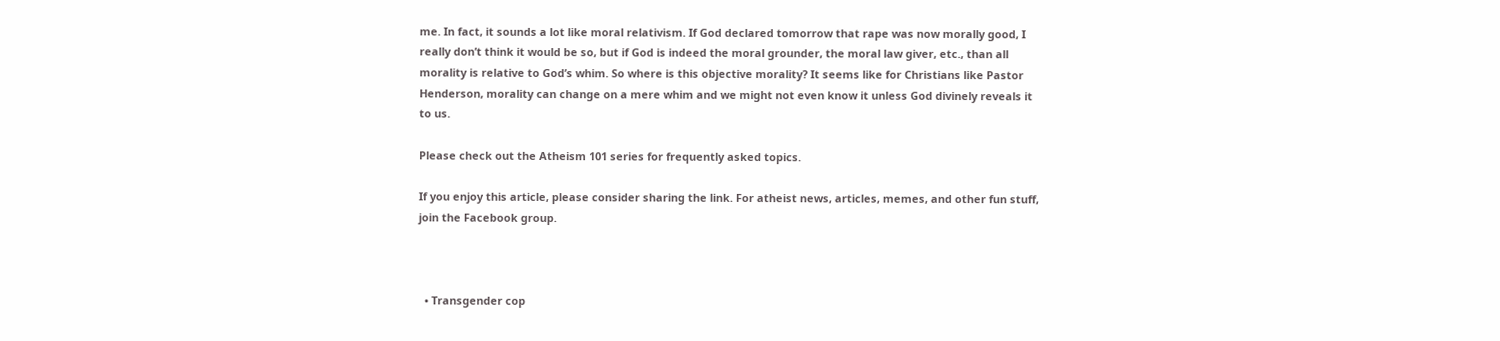me. In fact, it sounds a lot like moral relativism. If God declared tomorrow that rape was now morally good, I really don’t think it would be so, but if God is indeed the moral grounder, the moral law giver, etc., than all morality is relative to God’s whim. So where is this objective morality? It seems like for Christians like Pastor Henderson, morality can change on a mere whim and we might not even know it unless God divinely reveals it to us.

Please check out the Atheism 101 series for frequently asked topics.

If you enjoy this article, please consider sharing the link. For atheist news, articles, memes, and other fun stuff, join the Facebook group.



  • Transgender cop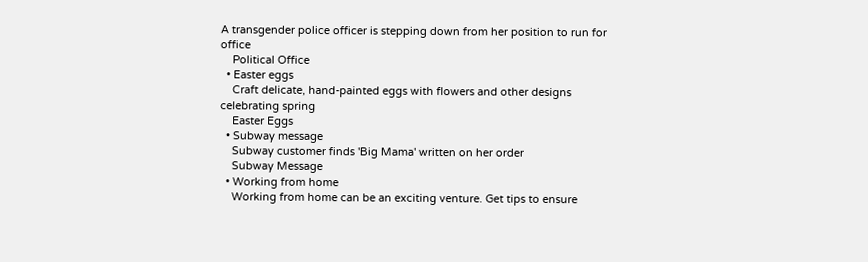A transgender police officer is stepping down from her position to run for office
    Political Office
  • Easter eggs
    Craft delicate, hand-painted eggs with flowers and other designs celebrating spring
    Easter Eggs
  • Subway message
    Subway customer finds 'Big Mama' written on her order
    Subway Message
  • Working from home
    Working from home can be an exciting venture. Get tips to ensure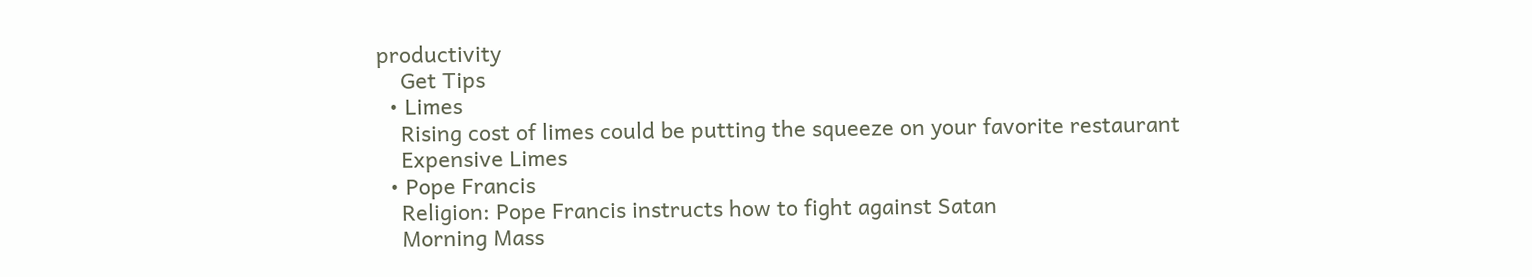productivity
    Get Tips
  • Limes
    Rising cost of limes could be putting the squeeze on your favorite restaurant
    Expensive Limes
  • Pope Francis
    Religion: Pope Francis instructs how to fight against Satan
    Morning Mass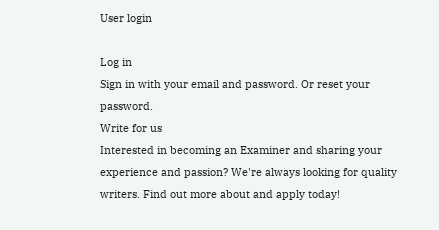User login

Log in
Sign in with your email and password. Or reset your password.
Write for us
Interested in becoming an Examiner and sharing your experience and passion? We're always looking for quality writers. Find out more about and apply today!